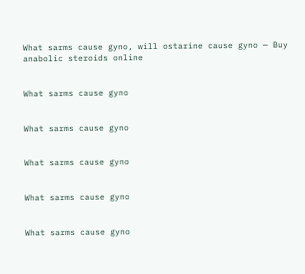What sarms cause gyno, will ostarine cause gyno — Buy anabolic steroids online


What sarms cause gyno


What sarms cause gyno


What sarms cause gyno


What sarms cause gyno


What sarms cause gyno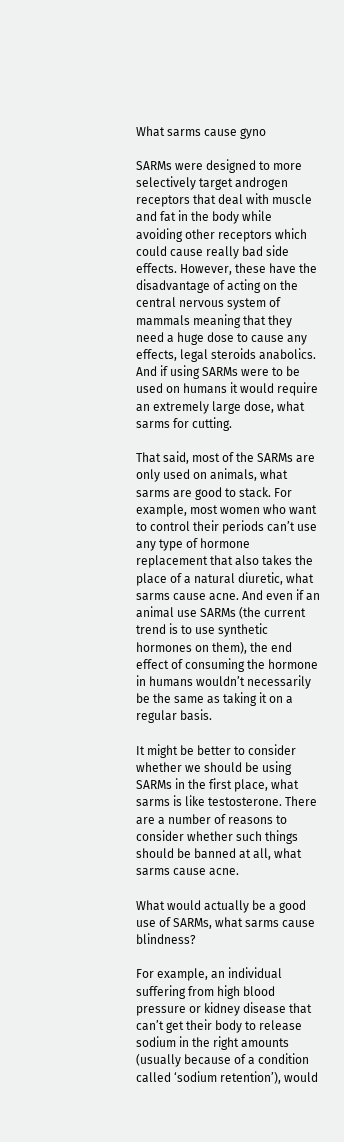What sarms cause gyno

SARMs were designed to more selectively target androgen receptors that deal with muscle and fat in the body while avoiding other receptors which could cause really bad side effects. However, these have the disadvantage of acting on the central nervous system of mammals meaning that they need a huge dose to cause any effects, legal steroids anabolics. And if using SARMs were to be used on humans it would require an extremely large dose, what sarms for cutting.

That said, most of the SARMs are only used on animals, what sarms are good to stack. For example, most women who want to control their periods can’t use any type of hormone replacement that also takes the place of a natural diuretic, what sarms cause acne. And even if an animal use SARMs (the current trend is to use synthetic hormones on them), the end effect of consuming the hormone in humans wouldn’t necessarily be the same as taking it on a regular basis.

It might be better to consider whether we should be using SARMs in the first place, what sarms is like testosterone. There are a number of reasons to consider whether such things should be banned at all, what sarms cause acne.

What would actually be a good use of SARMs, what sarms cause blindness?

For example, an individual suffering from high blood pressure or kidney disease that can’t get their body to release sodium in the right amounts (usually because of a condition called ‘sodium retention’), would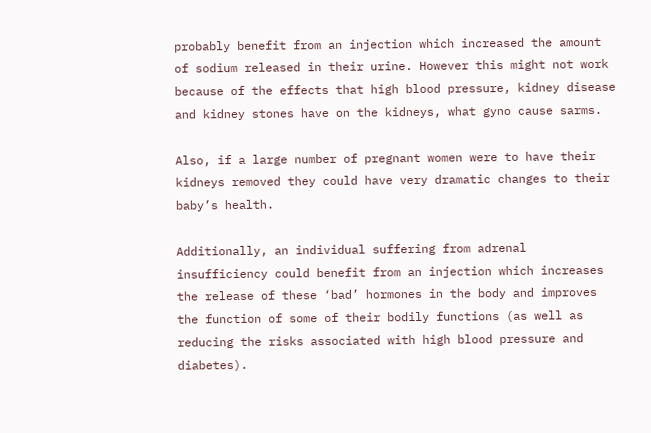probably benefit from an injection which increased the amount of sodium released in their urine. However this might not work because of the effects that high blood pressure, kidney disease and kidney stones have on the kidneys, what gyno cause sarms.

Also, if a large number of pregnant women were to have their kidneys removed they could have very dramatic changes to their baby’s health.

Additionally, an individual suffering from adrenal insufficiency could benefit from an injection which increases the release of these ‘bad’ hormones in the body and improves the function of some of their bodily functions (as well as reducing the risks associated with high blood pressure and diabetes).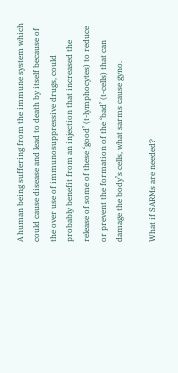A human being suffering from the immune system which could cause disease and lead to death by itself because of the over use of immunosuppressive drugs, could probably benefit from an injection that increased the release of some of these ‘good’ (t-lymphocytes) to reduce or prevent the formation of the ‘bad’ (t-cells) that can damage the body’s cells, what sarms cause gyno.

What if SARMs are needed?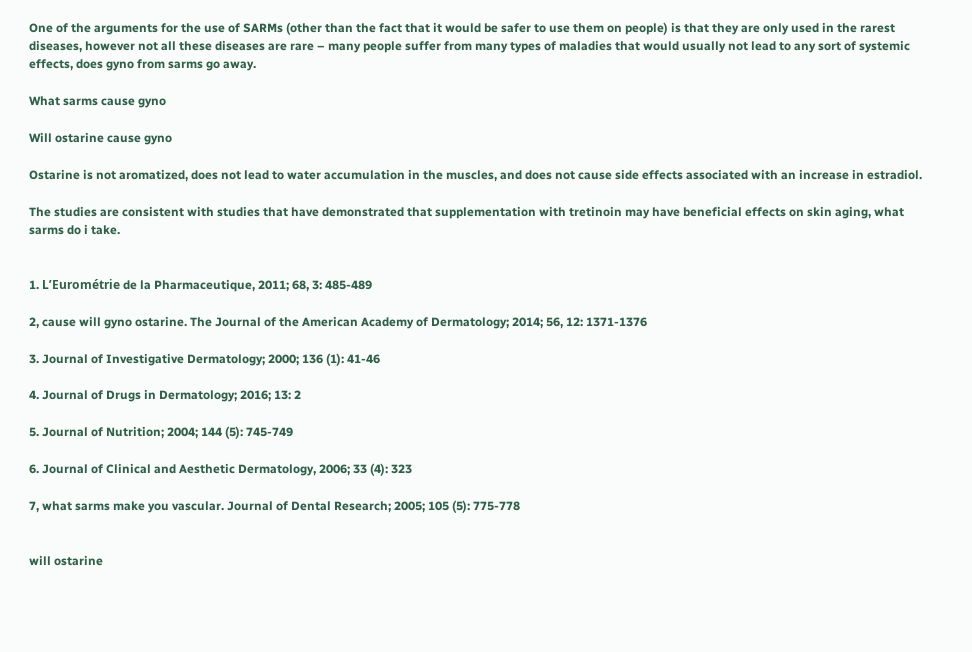One of the arguments for the use of SARMs (other than the fact that it would be safer to use them on people) is that they are only used in the rarest diseases, however not all these diseases are rare – many people suffer from many types of maladies that would usually not lead to any sort of systemic effects, does gyno from sarms go away.

What sarms cause gyno

Will ostarine cause gyno

Ostarine is not aromatized, does not lead to water accumulation in the muscles, and does not cause side effects associated with an increase in estradiol.

The studies are consistent with studies that have demonstrated that supplementation with tretinoin may have beneficial effects on skin aging, what sarms do i take.


1. L’Eurométrie de la Pharmaceutique, 2011; 68, 3: 485-489

2, cause will gyno ostarine. The Journal of the American Academy of Dermatology; 2014; 56, 12: 1371-1376

3. Journal of Investigative Dermatology; 2000; 136 (1): 41-46

4. Journal of Drugs in Dermatology; 2016; 13: 2

5. Journal of Nutrition; 2004; 144 (5): 745-749

6. Journal of Clinical and Aesthetic Dermatology, 2006; 33 (4): 323

7, what sarms make you vascular. Journal of Dental Research; 2005; 105 (5): 775-778


will ostarine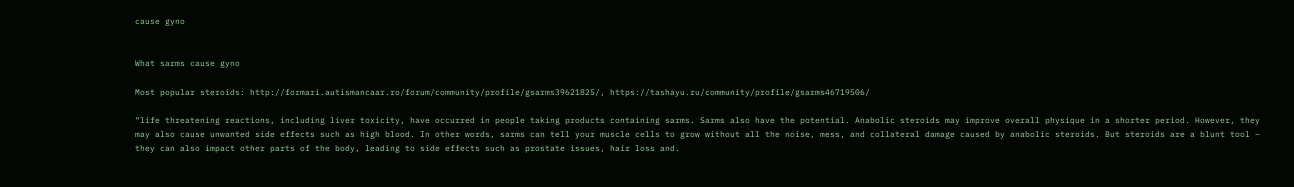cause gyno


What sarms cause gyno

Most popular steroids: http://formari.autismancaar.ro/forum/community/profile/gsarms39621825/, https://tashayu.ru/community/profile/gsarms46719506/

“life threatening reactions, including liver toxicity, have occurred in people taking products containing sarms. Sarms also have the potential. Anabolic steroids may improve overall physique in a shorter period. However, they may also cause unwanted side effects such as high blood. In other words, sarms can tell your muscle cells to grow without all the noise, mess, and collateral damage caused by anabolic steroids. But steroids are a blunt tool – they can also impact other parts of the body, leading to side effects such as prostate issues, hair loss and.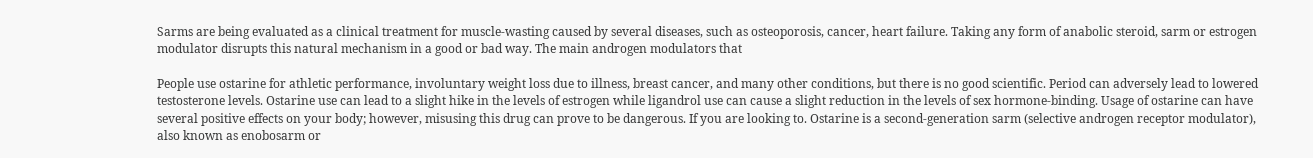Sarms are being evaluated as a clinical treatment for muscle-wasting caused by several diseases, such as osteoporosis, cancer, heart failure. Taking any form of anabolic steroid, sarm or estrogen modulator disrupts this natural mechanism in a good or bad way. The main androgen modulators that

People use ostarine for athletic performance, involuntary weight loss due to illness, breast cancer, and many other conditions, but there is no good scientific. Period can adversely lead to lowered testosterone levels. Ostarine use can lead to a slight hike in the levels of estrogen while ligandrol use can cause a slight reduction in the levels of sex hormone-binding. Usage of ostarine can have several positive effects on your body; however, misusing this drug can prove to be dangerous. If you are looking to. Ostarine is a second-generation sarm (selective androgen receptor modulator), also known as enobosarm or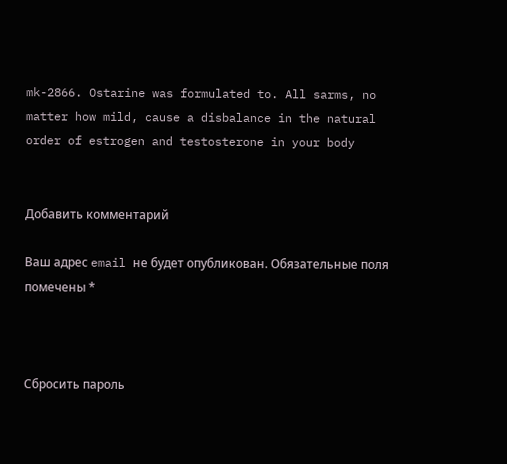mk-2866. Ostarine was formulated to. All sarms, no matter how mild, cause a disbalance in the natural order of estrogen and testosterone in your body


Добавить комментарий

Ваш адрес email не будет опубликован. Обязательные поля помечены *



Сбросить пароль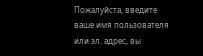Пожалуйста, введите ваше имя пользователя или эл. адрес, вы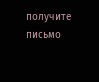получите письмо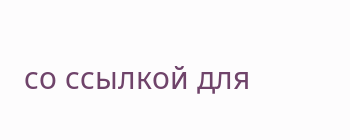со ссылкой для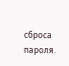сброса пароля.